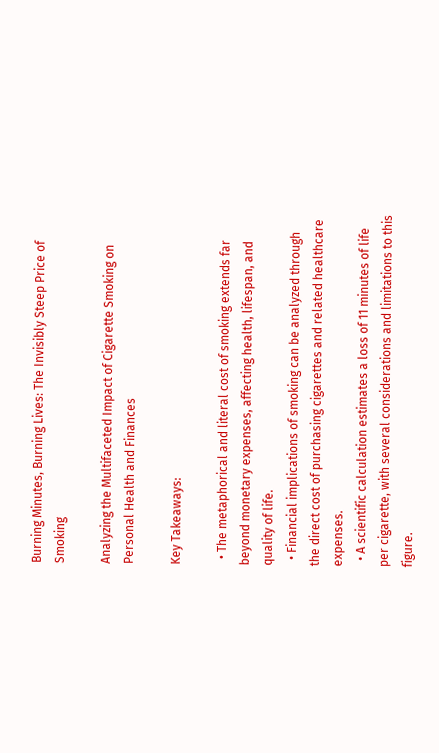Burning Minutes, Burning Lives: The Invisibly Steep Price of Smoking

Analyzing the Multifaceted Impact of Cigarette Smoking on Personal Health and Finances

Key Takeaways:

  • The metaphorical and literal cost of smoking extends far beyond monetary expenses, affecting health, lifespan, and quality of life.
  • Financial implications of smoking can be analyzed through the direct cost of purchasing cigarettes and related healthcare expenses.
  • A scientific calculation estimates a loss of 11 minutes of life per cigarette, with several considerations and limitations to this figure.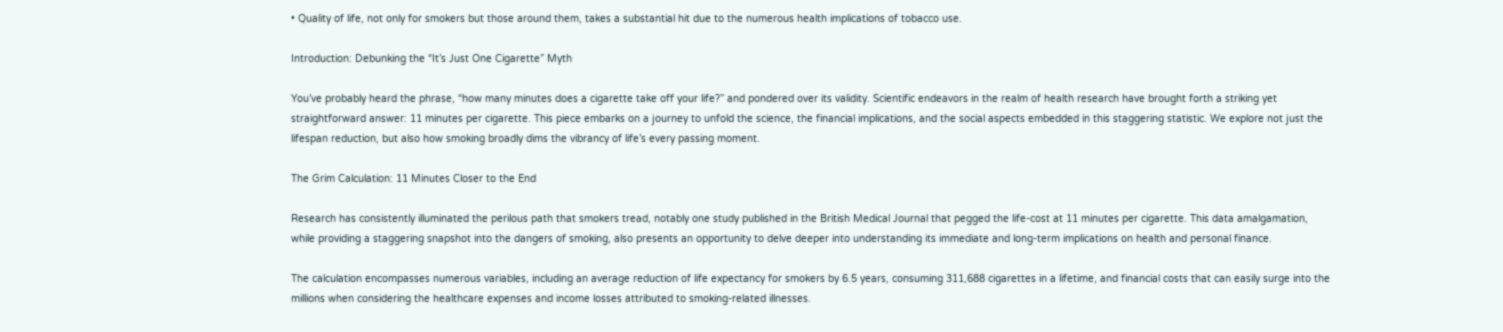• Quality of life, not only for smokers but those around them, takes a substantial hit due to the numerous health implications of tobacco use.

Introduction: Debunking the “It’s Just One Cigarette” Myth

You’ve probably heard the phrase, “how many minutes does a cigarette take off your life?” and pondered over its validity. Scientific endeavors in the realm of health research have brought forth a striking yet straightforward answer: 11 minutes per cigarette. This piece embarks on a journey to unfold the science, the financial implications, and the social aspects embedded in this staggering statistic. We explore not just the lifespan reduction, but also how smoking broadly dims the vibrancy of life’s every passing moment.

The Grim Calculation: 11 Minutes Closer to the End

Research has consistently illuminated the perilous path that smokers tread, notably one study published in the British Medical Journal that pegged the life-cost at 11 minutes per cigarette. This data amalgamation, while providing a staggering snapshot into the dangers of smoking, also presents an opportunity to delve deeper into understanding its immediate and long-term implications on health and personal finance.

The calculation encompasses numerous variables, including an average reduction of life expectancy for smokers by 6.5 years, consuming 311,688 cigarettes in a lifetime, and financial costs that can easily surge into the millions when considering the healthcare expenses and income losses attributed to smoking-related illnesses.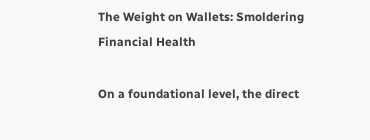The Weight on Wallets: Smoldering Financial Health

On a foundational level, the direct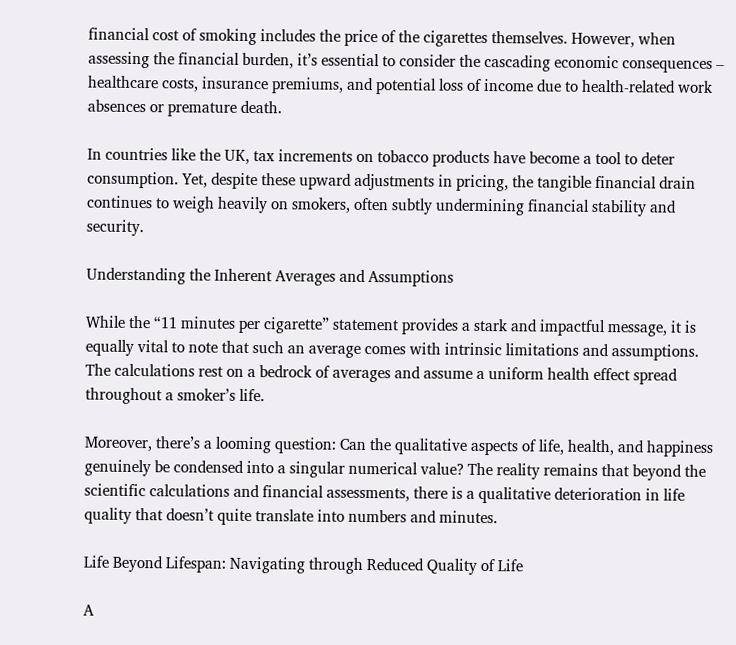financial cost of smoking includes the price of the cigarettes themselves. However, when assessing the financial burden, it’s essential to consider the cascading economic consequences – healthcare costs, insurance premiums, and potential loss of income due to health-related work absences or premature death.

In countries like the UK, tax increments on tobacco products have become a tool to deter consumption. Yet, despite these upward adjustments in pricing, the tangible financial drain continues to weigh heavily on smokers, often subtly undermining financial stability and security.

Understanding the Inherent Averages and Assumptions

While the “11 minutes per cigarette” statement provides a stark and impactful message, it is equally vital to note that such an average comes with intrinsic limitations and assumptions. The calculations rest on a bedrock of averages and assume a uniform health effect spread throughout a smoker’s life.

Moreover, there’s a looming question: Can the qualitative aspects of life, health, and happiness genuinely be condensed into a singular numerical value? The reality remains that beyond the scientific calculations and financial assessments, there is a qualitative deterioration in life quality that doesn’t quite translate into numbers and minutes.

Life Beyond Lifespan: Navigating through Reduced Quality of Life

A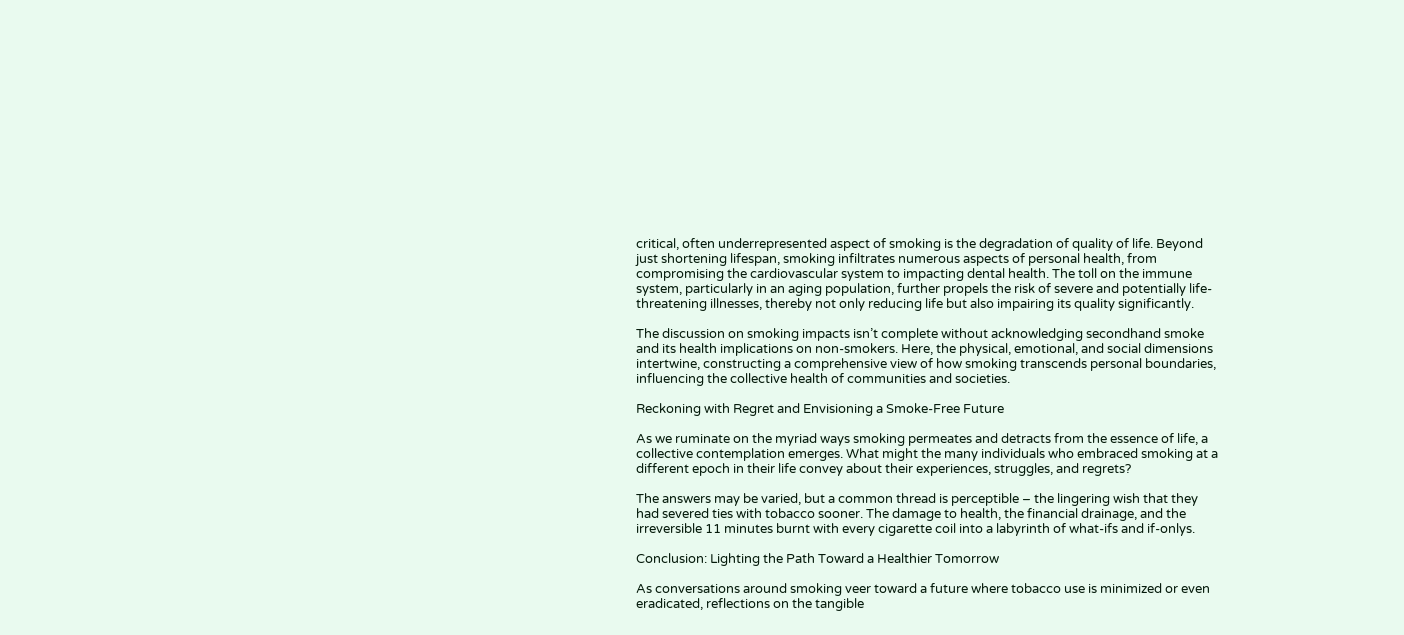critical, often underrepresented aspect of smoking is the degradation of quality of life. Beyond just shortening lifespan, smoking infiltrates numerous aspects of personal health, from compromising the cardiovascular system to impacting dental health. The toll on the immune system, particularly in an aging population, further propels the risk of severe and potentially life-threatening illnesses, thereby not only reducing life but also impairing its quality significantly.

The discussion on smoking impacts isn’t complete without acknowledging secondhand smoke and its health implications on non-smokers. Here, the physical, emotional, and social dimensions intertwine, constructing a comprehensive view of how smoking transcends personal boundaries, influencing the collective health of communities and societies.

Reckoning with Regret and Envisioning a Smoke-Free Future

As we ruminate on the myriad ways smoking permeates and detracts from the essence of life, a collective contemplation emerges. What might the many individuals who embraced smoking at a different epoch in their life convey about their experiences, struggles, and regrets?

The answers may be varied, but a common thread is perceptible – the lingering wish that they had severed ties with tobacco sooner. The damage to health, the financial drainage, and the irreversible 11 minutes burnt with every cigarette coil into a labyrinth of what-ifs and if-onlys.

Conclusion: Lighting the Path Toward a Healthier Tomorrow

As conversations around smoking veer toward a future where tobacco use is minimized or even eradicated, reflections on the tangible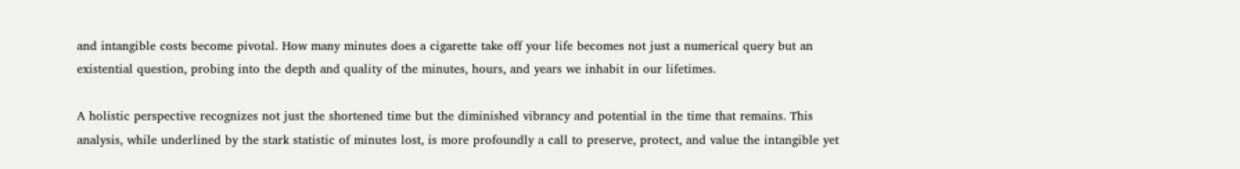and intangible costs become pivotal. How many minutes does a cigarette take off your life becomes not just a numerical query but an existential question, probing into the depth and quality of the minutes, hours, and years we inhabit in our lifetimes.

A holistic perspective recognizes not just the shortened time but the diminished vibrancy and potential in the time that remains. This analysis, while underlined by the stark statistic of minutes lost, is more profoundly a call to preserve, protect, and value the intangible yet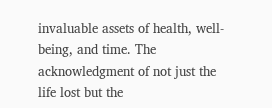invaluable assets of health, well-being, and time. The acknowledgment of not just the life lost but the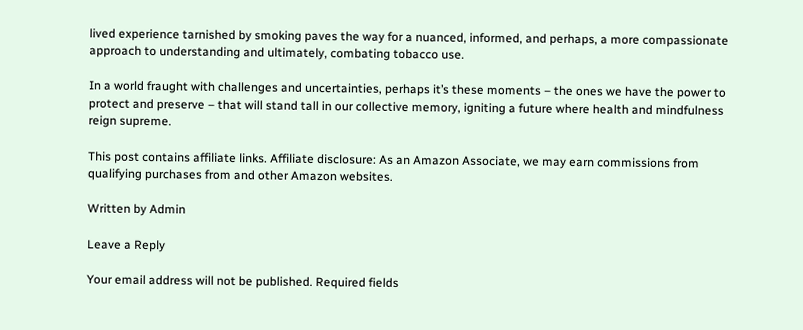lived experience tarnished by smoking paves the way for a nuanced, informed, and perhaps, a more compassionate approach to understanding and ultimately, combating tobacco use.

In a world fraught with challenges and uncertainties, perhaps it’s these moments – the ones we have the power to protect and preserve – that will stand tall in our collective memory, igniting a future where health and mindfulness reign supreme.

This post contains affiliate links. Affiliate disclosure: As an Amazon Associate, we may earn commissions from qualifying purchases from and other Amazon websites.

Written by Admin

Leave a Reply

Your email address will not be published. Required fields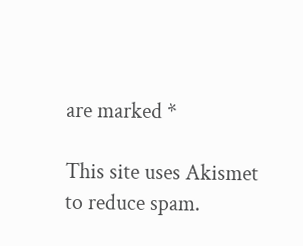are marked *

This site uses Akismet to reduce spam.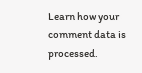Learn how your comment data is processed.